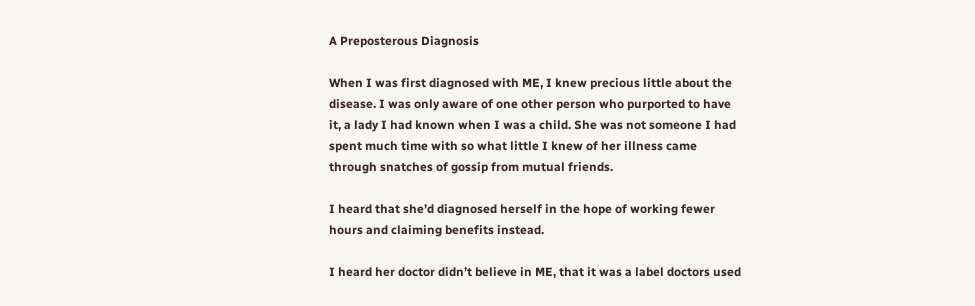A Preposterous Diagnosis

When I was first diagnosed with ME, I knew precious little about the disease. I was only aware of one other person who purported to have it, a lady I had known when I was a child. She was not someone I had spent much time with so what little I knew of her illness came through snatches of gossip from mutual friends.

I heard that she’d diagnosed herself in the hope of working fewer hours and claiming benefits instead.

I heard her doctor didn’t believe in ME, that it was a label doctors used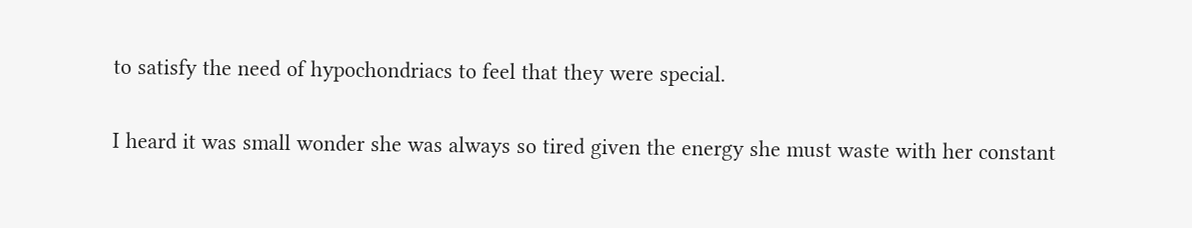to satisfy the need of hypochondriacs to feel that they were special.

I heard it was small wonder she was always so tired given the energy she must waste with her constant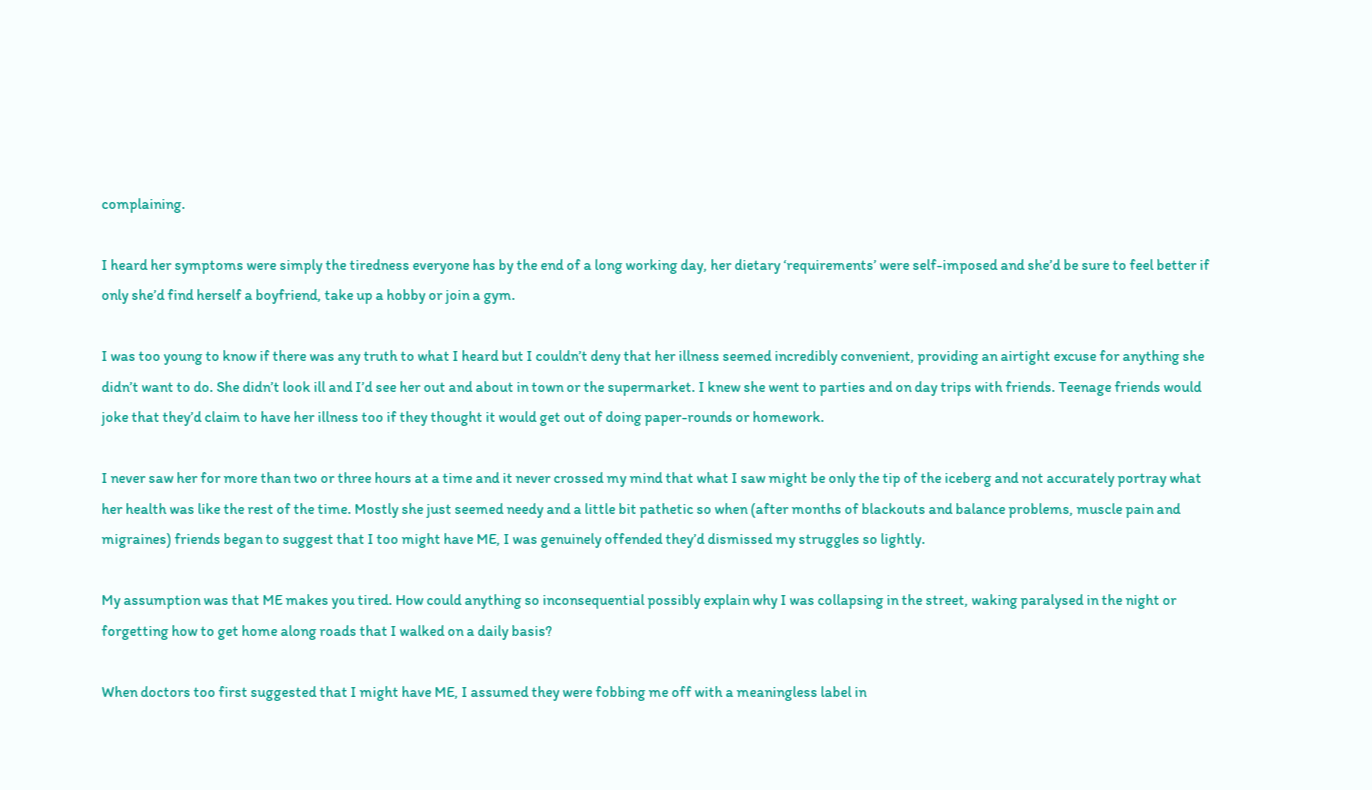complaining.

I heard her symptoms were simply the tiredness everyone has by the end of a long working day, her dietary ‘requirements’ were self-imposed and she’d be sure to feel better if only she’d find herself a boyfriend, take up a hobby or join a gym.

I was too young to know if there was any truth to what I heard but I couldn’t deny that her illness seemed incredibly convenient, providing an airtight excuse for anything she didn’t want to do. She didn’t look ill and I’d see her out and about in town or the supermarket. I knew she went to parties and on day trips with friends. Teenage friends would joke that they’d claim to have her illness too if they thought it would get out of doing paper-rounds or homework.

I never saw her for more than two or three hours at a time and it never crossed my mind that what I saw might be only the tip of the iceberg and not accurately portray what her health was like the rest of the time. Mostly she just seemed needy and a little bit pathetic so when (after months of blackouts and balance problems, muscle pain and migraines) friends began to suggest that I too might have ME, I was genuinely offended they’d dismissed my struggles so lightly.

My assumption was that ME makes you tired. How could anything so inconsequential possibly explain why I was collapsing in the street, waking paralysed in the night or forgetting how to get home along roads that I walked on a daily basis?

When doctors too first suggested that I might have ME, I assumed they were fobbing me off with a meaningless label in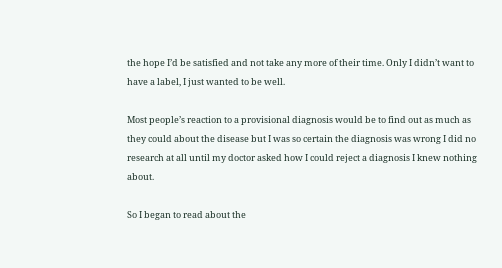the hope I’d be satisfied and not take any more of their time. Only I didn’t want to have a label, I just wanted to be well.

Most people’s reaction to a provisional diagnosis would be to find out as much as they could about the disease but I was so certain the diagnosis was wrong I did no research at all until my doctor asked how I could reject a diagnosis I knew nothing about.

So I began to read about the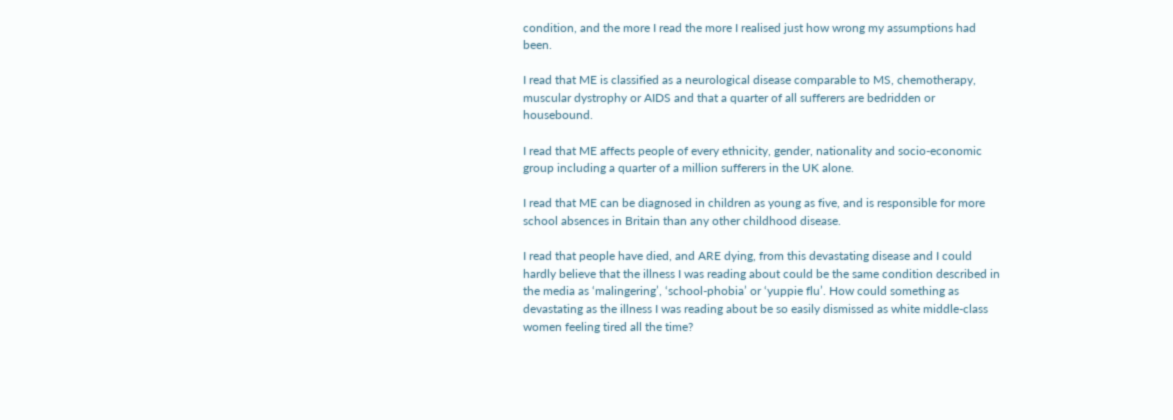condition, and the more I read the more I realised just how wrong my assumptions had been.

I read that ME is classified as a neurological disease comparable to MS, chemotherapy, muscular dystrophy or AIDS and that a quarter of all sufferers are bedridden or housebound.

I read that ME affects people of every ethnicity, gender, nationality and socio-economic group including a quarter of a million sufferers in the UK alone.

I read that ME can be diagnosed in children as young as five, and is responsible for more school absences in Britain than any other childhood disease.

I read that people have died, and ARE dying, from this devastating disease and I could hardly believe that the illness I was reading about could be the same condition described in the media as ‘malingering’, ‘school-phobia’ or ‘yuppie flu’. How could something as devastating as the illness I was reading about be so easily dismissed as white middle-class women feeling tired all the time?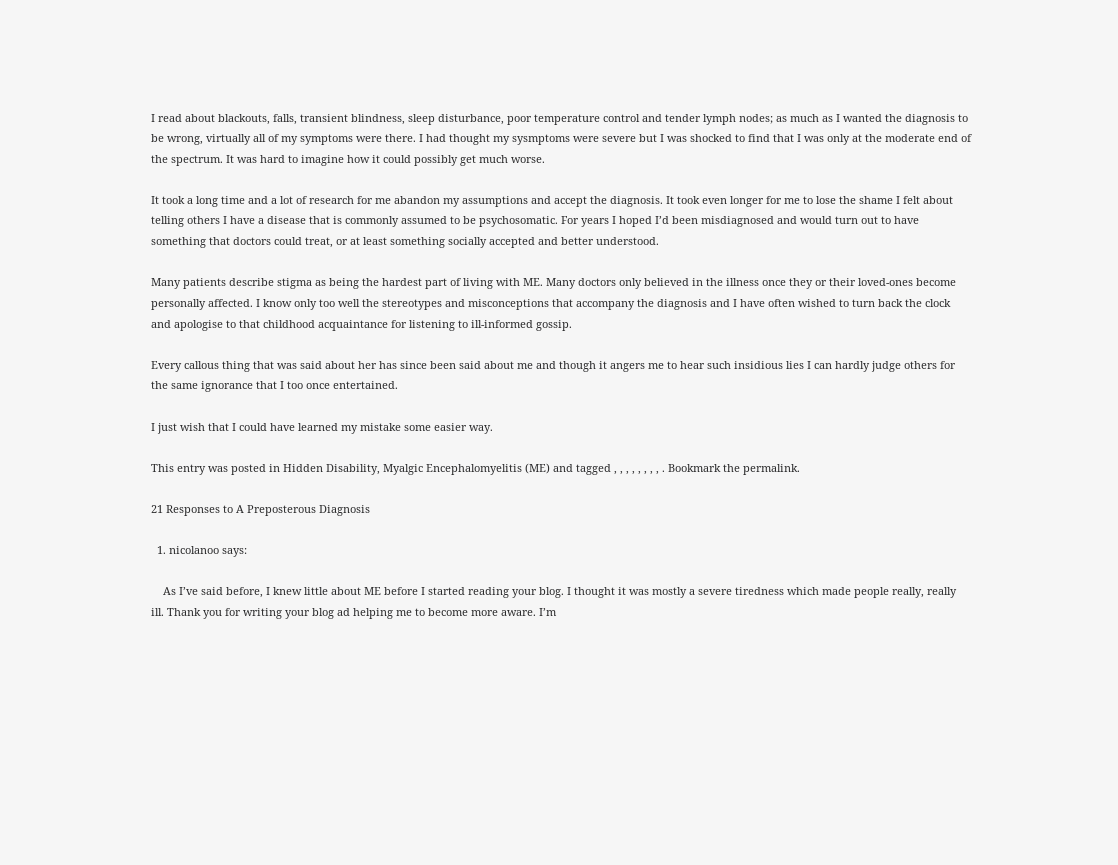I read about blackouts, falls, transient blindness, sleep disturbance, poor temperature control and tender lymph nodes; as much as I wanted the diagnosis to be wrong, virtually all of my symptoms were there. I had thought my sysmptoms were severe but I was shocked to find that I was only at the moderate end of the spectrum. It was hard to imagine how it could possibly get much worse.

It took a long time and a lot of research for me abandon my assumptions and accept the diagnosis. It took even longer for me to lose the shame I felt about telling others I have a disease that is commonly assumed to be psychosomatic. For years I hoped I’d been misdiagnosed and would turn out to have something that doctors could treat, or at least something socially accepted and better understood.

Many patients describe stigma as being the hardest part of living with ME. Many doctors only believed in the illness once they or their loved-ones become personally affected. I know only too well the stereotypes and misconceptions that accompany the diagnosis and I have often wished to turn back the clock and apologise to that childhood acquaintance for listening to ill-informed gossip.

Every callous thing that was said about her has since been said about me and though it angers me to hear such insidious lies I can hardly judge others for the same ignorance that I too once entertained.

I just wish that I could have learned my mistake some easier way.

This entry was posted in Hidden Disability, Myalgic Encephalomyelitis (ME) and tagged , , , , , , , , . Bookmark the permalink.

21 Responses to A Preposterous Diagnosis

  1. nicolanoo says:

    As I’ve said before, I knew little about ME before I started reading your blog. I thought it was mostly a severe tiredness which made people really, really ill. Thank you for writing your blog ad helping me to become more aware. I’m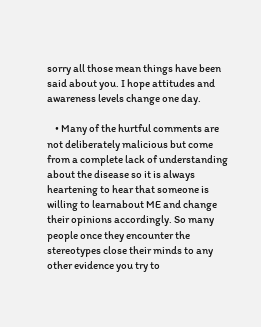sorry all those mean things have been said about you. I hope attitudes and awareness levels change one day.

    • Many of the hurtful comments are not deliberately malicious but come from a complete lack of understanding about the disease so it is always heartening to hear that someone is willing to learnabout ME and change their opinions accordingly. So many people once they encounter the stereotypes close their minds to any other evidence you try to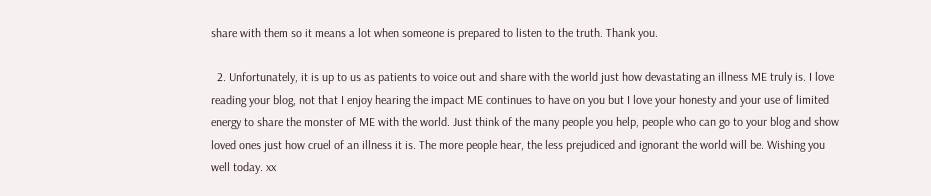share with them so it means a lot when someone is prepared to listen to the truth. Thank you.

  2. Unfortunately, it is up to us as patients to voice out and share with the world just how devastating an illness ME truly is. I love reading your blog, not that I enjoy hearing the impact ME continues to have on you but I love your honesty and your use of limited energy to share the monster of ME with the world. Just think of the many people you help, people who can go to your blog and show loved ones just how cruel of an illness it is. The more people hear, the less prejudiced and ignorant the world will be. Wishing you well today. xx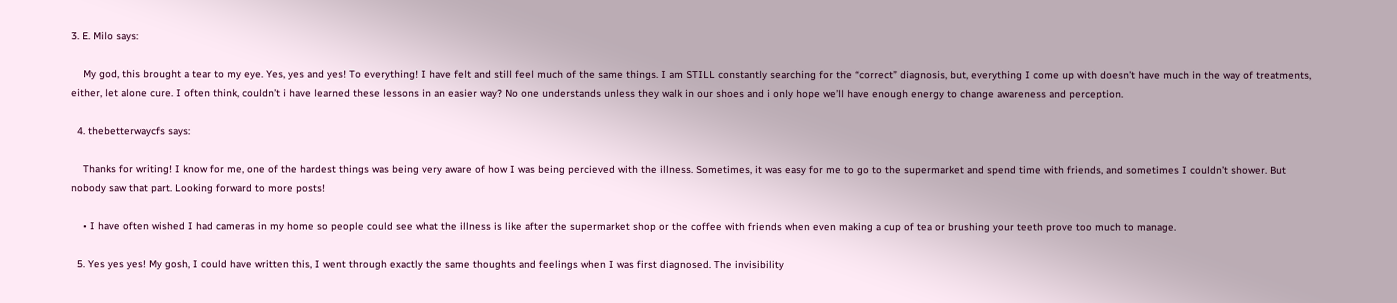3. E. Milo says:

    My god, this brought a tear to my eye. Yes, yes and yes! To everything! I have felt and still feel much of the same things. I am STILL constantly searching for the “correct” diagnosis, but, everything I come up with doesn’t have much in the way of treatments, either, let alone cure. I often think, couldn’t i have learned these lessons in an easier way? No one understands unless they walk in our shoes and i only hope we’ll have enough energy to change awareness and perception.

  4. thebetterwaycfs says:

    Thanks for writing! I know for me, one of the hardest things was being very aware of how I was being percieved with the illness. Sometimes, it was easy for me to go to the supermarket and spend time with friends, and sometimes I couldn’t shower. But nobody saw that part. Looking forward to more posts!

    • I have often wished I had cameras in my home so people could see what the illness is like after the supermarket shop or the coffee with friends when even making a cup of tea or brushing your teeth prove too much to manage.

  5. Yes yes yes! My gosh, I could have written this, I went through exactly the same thoughts and feelings when I was first diagnosed. The invisibility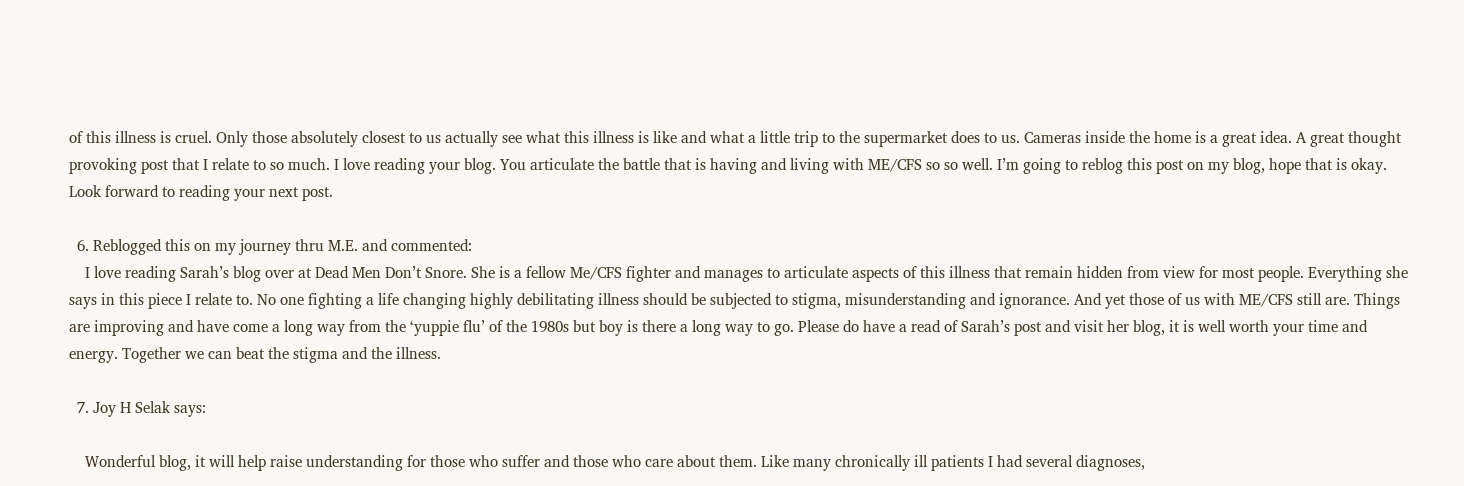of this illness is cruel. Only those absolutely closest to us actually see what this illness is like and what a little trip to the supermarket does to us. Cameras inside the home is a great idea. A great thought provoking post that I relate to so much. I love reading your blog. You articulate the battle that is having and living with ME/CFS so so well. I’m going to reblog this post on my blog, hope that is okay. Look forward to reading your next post.

  6. Reblogged this on my journey thru M.E. and commented:
    I love reading Sarah’s blog over at Dead Men Don’t Snore. She is a fellow Me/CFS fighter and manages to articulate aspects of this illness that remain hidden from view for most people. Everything she says in this piece I relate to. No one fighting a life changing highly debilitating illness should be subjected to stigma, misunderstanding and ignorance. And yet those of us with ME/CFS still are. Things are improving and have come a long way from the ‘yuppie flu’ of the 1980s but boy is there a long way to go. Please do have a read of Sarah’s post and visit her blog, it is well worth your time and energy. Together we can beat the stigma and the illness.

  7. Joy H Selak says:

    Wonderful blog, it will help raise understanding for those who suffer and those who care about them. Like many chronically ill patients I had several diagnoses,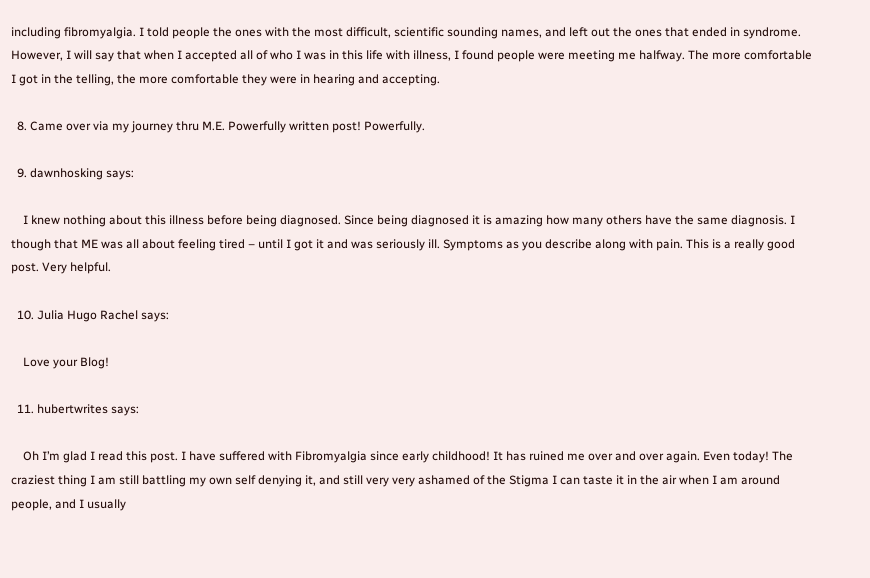including fibromyalgia. I told people the ones with the most difficult, scientific sounding names, and left out the ones that ended in syndrome. However, I will say that when I accepted all of who I was in this life with illness, I found people were meeting me halfway. The more comfortable I got in the telling, the more comfortable they were in hearing and accepting.

  8. Came over via my journey thru M.E. Powerfully written post! Powerfully.

  9. dawnhosking says:

    I knew nothing about this illness before being diagnosed. Since being diagnosed it is amazing how many others have the same diagnosis. I though that ME was all about feeling tired – until I got it and was seriously ill. Symptoms as you describe along with pain. This is a really good post. Very helpful.

  10. Julia Hugo Rachel says:

    Love your Blog!

  11. hubertwrites says:

    Oh I’m glad I read this post. I have suffered with Fibromyalgia since early childhood! It has ruined me over and over again. Even today! The craziest thing I am still battling my own self denying it, and still very very ashamed of the Stigma I can taste it in the air when I am around people, and I usually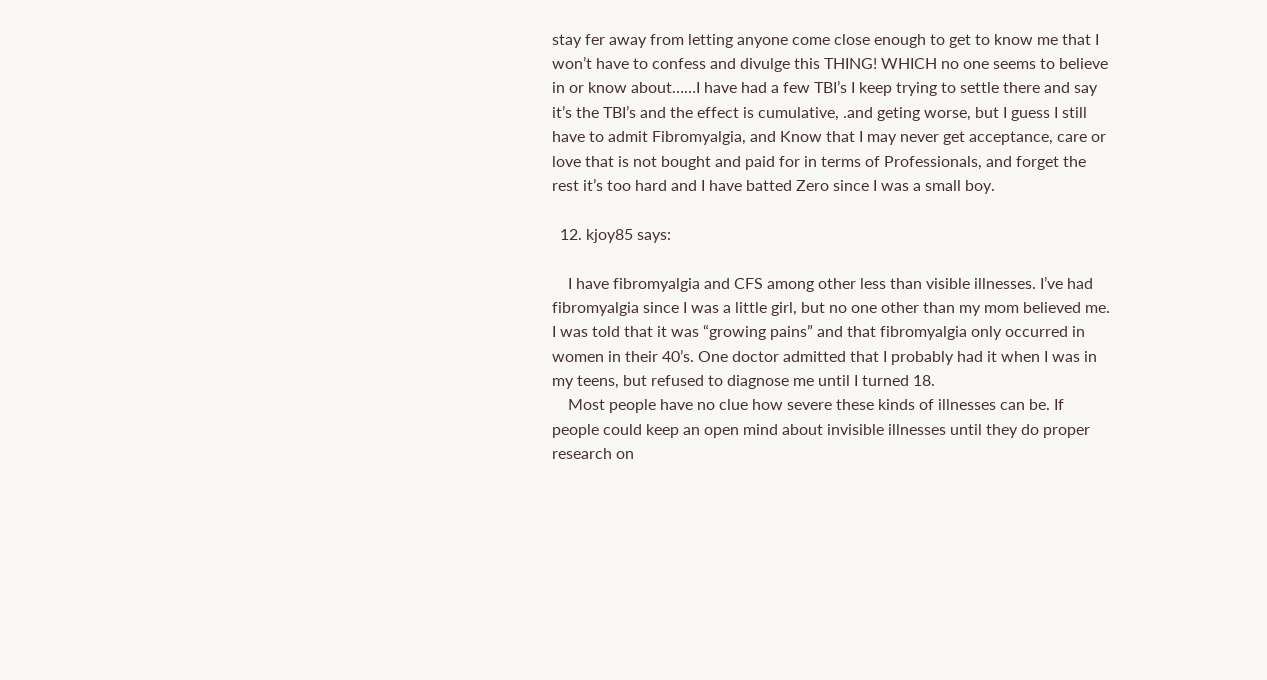stay fer away from letting anyone come close enough to get to know me that I won’t have to confess and divulge this THING! WHICH no one seems to believe in or know about……I have had a few TBI’s I keep trying to settle there and say it’s the TBI’s and the effect is cumulative, .and geting worse, but I guess I still have to admit Fibromyalgia, and Know that I may never get acceptance, care or love that is not bought and paid for in terms of Professionals, and forget the rest it’s too hard and I have batted Zero since I was a small boy.

  12. kjoy85 says:

    I have fibromyalgia and CFS among other less than visible illnesses. I’ve had fibromyalgia since I was a little girl, but no one other than my mom believed me. I was told that it was “growing pains” and that fibromyalgia only occurred in women in their 40’s. One doctor admitted that I probably had it when I was in my teens, but refused to diagnose me until I turned 18.
    Most people have no clue how severe these kinds of illnesses can be. If people could keep an open mind about invisible illnesses until they do proper research on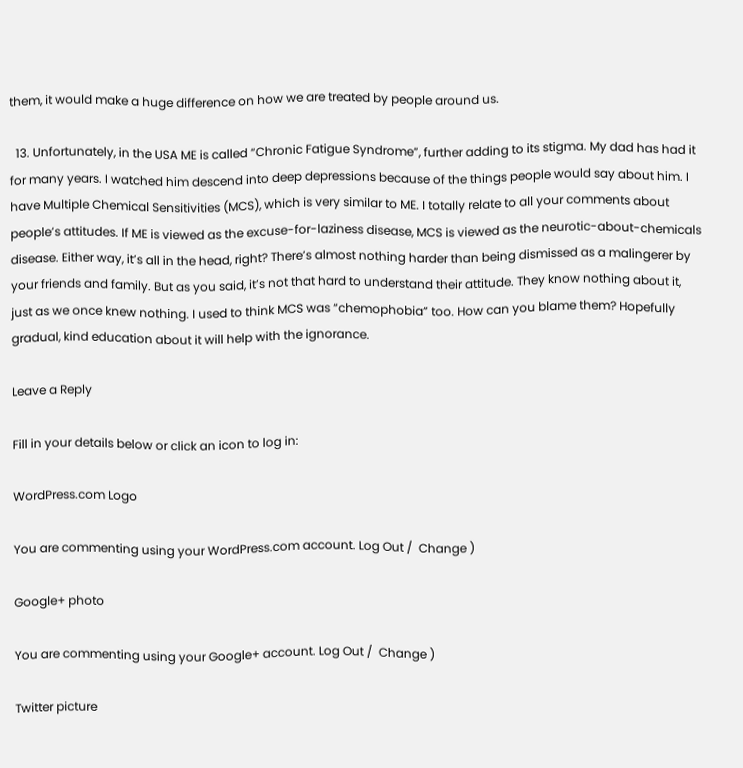them, it would make a huge difference on how we are treated by people around us.

  13. Unfortunately, in the USA ME is called “Chronic Fatigue Syndrome”, further adding to its stigma. My dad has had it for many years. I watched him descend into deep depressions because of the things people would say about him. I have Multiple Chemical Sensitivities (MCS), which is very similar to ME. I totally relate to all your comments about people’s attitudes. If ME is viewed as the excuse-for-laziness disease, MCS is viewed as the neurotic-about-chemicals disease. Either way, it’s all in the head, right? There’s almost nothing harder than being dismissed as a malingerer by your friends and family. But as you said, it’s not that hard to understand their attitude. They know nothing about it, just as we once knew nothing. I used to think MCS was “chemophobia” too. How can you blame them? Hopefully gradual, kind education about it will help with the ignorance.

Leave a Reply

Fill in your details below or click an icon to log in:

WordPress.com Logo

You are commenting using your WordPress.com account. Log Out /  Change )

Google+ photo

You are commenting using your Google+ account. Log Out /  Change )

Twitter picture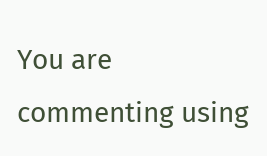You are commenting using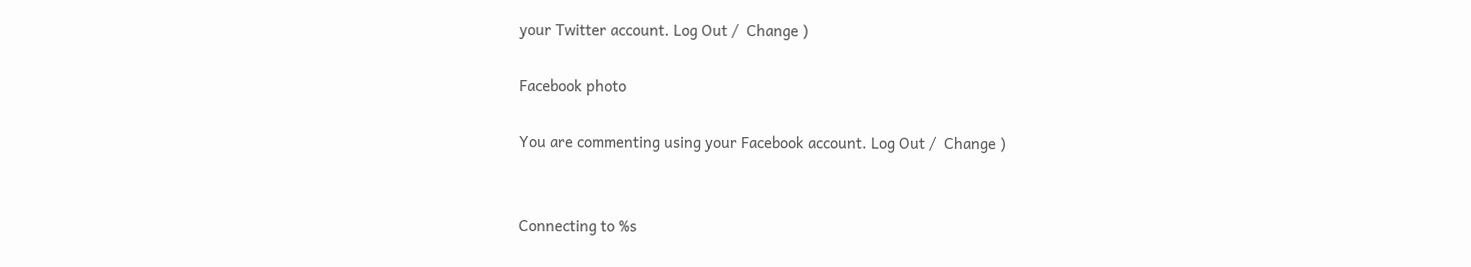your Twitter account. Log Out /  Change )

Facebook photo

You are commenting using your Facebook account. Log Out /  Change )


Connecting to %s